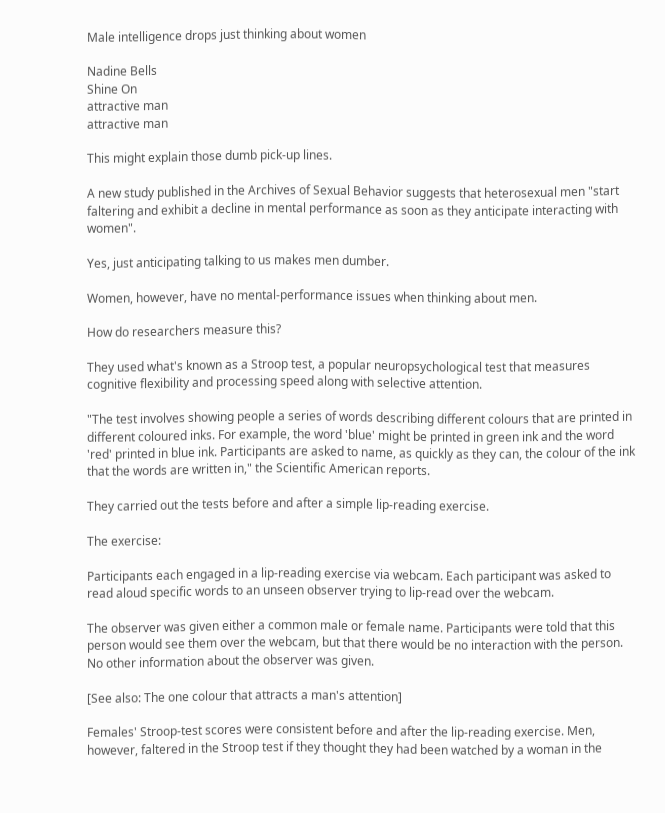Male intelligence drops just thinking about women

Nadine Bells
Shine On
attractive man
attractive man

This might explain those dumb pick-up lines.

A new study published in the Archives of Sexual Behavior suggests that heterosexual men "start faltering and exhibit a decline in mental performance as soon as they anticipate interacting with women".

Yes, just anticipating talking to us makes men dumber.

Women, however, have no mental-performance issues when thinking about men.

How do researchers measure this?

They used what's known as a Stroop test, a popular neuropsychological test that measures cognitive flexibility and processing speed along with selective attention.

"The test involves showing people a series of words describing different colours that are printed in different coloured inks. For example, the word 'blue' might be printed in green ink and the word 'red' printed in blue ink. Participants are asked to name, as quickly as they can, the colour of the ink that the words are written in," the Scientific American reports.

They carried out the tests before and after a simple lip-reading exercise.

The exercise:

Participants each engaged in a lip-reading exercise via webcam. Each participant was asked to read aloud specific words to an unseen observer trying to lip-read over the webcam.

The observer was given either a common male or female name. Participants were told that this person would see them over the webcam, but that there would be no interaction with the person. No other information about the observer was given.

[See also: The one colour that attracts a man's attention]

Females' Stroop-test scores were consistent before and after the lip-reading exercise. Men, however, faltered in the Stroop test if they thought they had been watched by a woman in the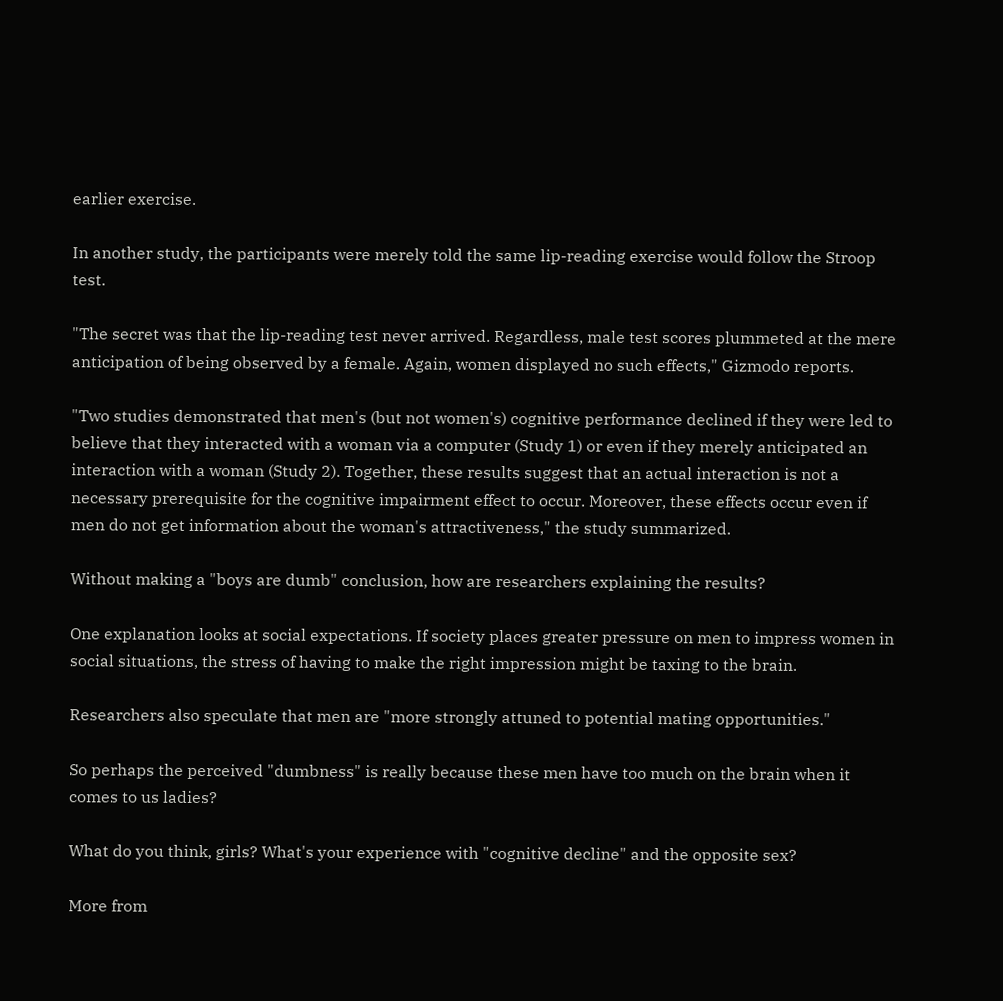earlier exercise.

In another study, the participants were merely told the same lip-reading exercise would follow the Stroop test.

"The secret was that the lip-reading test never arrived. Regardless, male test scores plummeted at the mere anticipation of being observed by a female. Again, women displayed no such effects," Gizmodo reports.

"Two studies demonstrated that men's (but not women's) cognitive performance declined if they were led to believe that they interacted with a woman via a computer (Study 1) or even if they merely anticipated an interaction with a woman (Study 2). Together, these results suggest that an actual interaction is not a necessary prerequisite for the cognitive impairment effect to occur. Moreover, these effects occur even if men do not get information about the woman's attractiveness," the study summarized.

Without making a "boys are dumb" conclusion, how are researchers explaining the results?

One explanation looks at social expectations. If society places greater pressure on men to impress women in social situations, the stress of having to make the right impression might be taxing to the brain.

Researchers also speculate that men are "more strongly attuned to potential mating opportunities."

So perhaps the perceived "dumbness" is really because these men have too much on the brain when it comes to us ladies?

What do you think, girls? What's your experience with "cognitive decline" and the opposite sex?

More from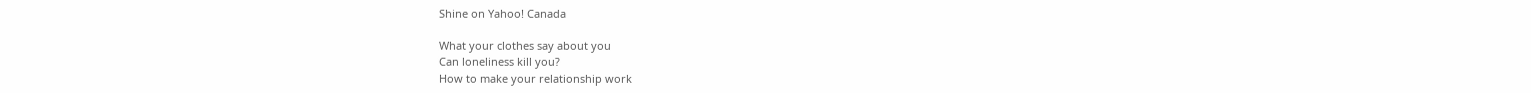Shine on Yahoo! Canada

What your clothes say about you
Can loneliness kill you?
How to make your relationship work